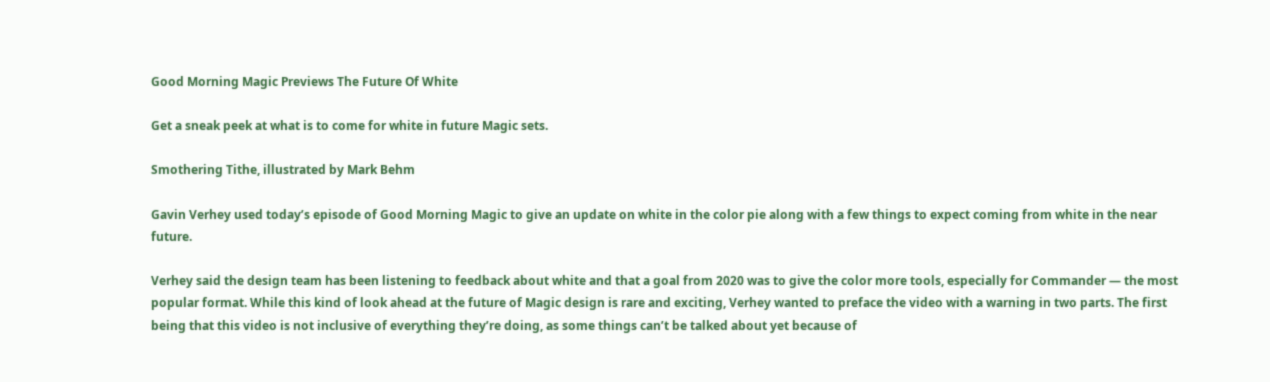Good Morning Magic Previews The Future Of White

Get a sneak peek at what is to come for white in future Magic sets.

Smothering Tithe, illustrated by Mark Behm

Gavin Verhey used today’s episode of Good Morning Magic to give an update on white in the color pie along with a few things to expect coming from white in the near future.

Verhey said the design team has been listening to feedback about white and that a goal from 2020 was to give the color more tools, especially for Commander — the most popular format. While this kind of look ahead at the future of Magic design is rare and exciting, Verhey wanted to preface the video with a warning in two parts. The first being that this video is not inclusive of everything they’re doing, as some things can’t be talked about yet because of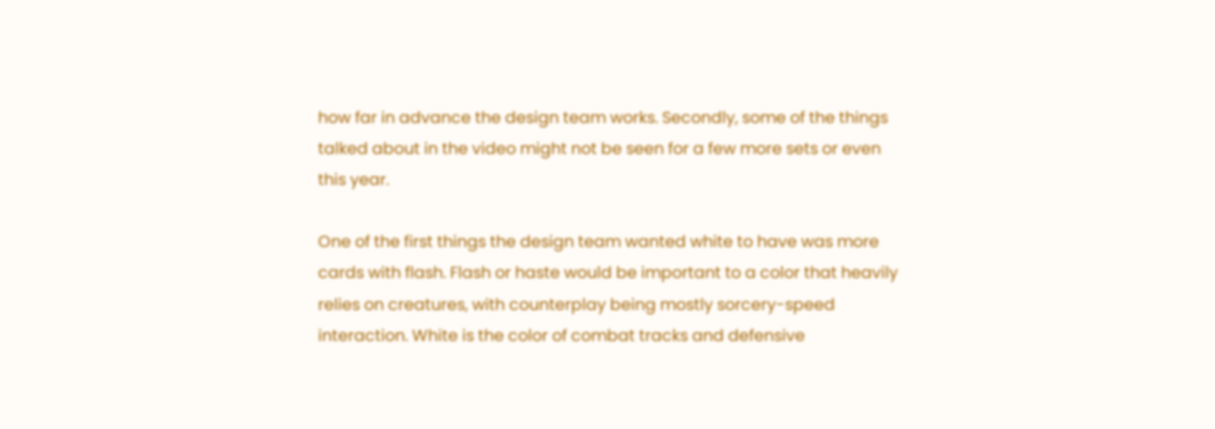how far in advance the design team works. Secondly, some of the things talked about in the video might not be seen for a few more sets or even this year.

One of the first things the design team wanted white to have was more cards with flash. Flash or haste would be important to a color that heavily relies on creatures, with counterplay being mostly sorcery-speed interaction. White is the color of combat tracks and defensive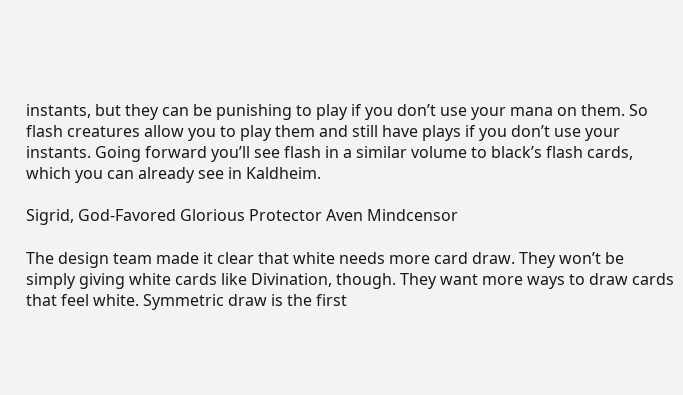instants, but they can be punishing to play if you don’t use your mana on them. So flash creatures allow you to play them and still have plays if you don’t use your instants. Going forward you’ll see flash in a similar volume to black’s flash cards, which you can already see in Kaldheim.

Sigrid, God-Favored Glorious Protector Aven Mindcensor

The design team made it clear that white needs more card draw. They won’t be simply giving white cards like Divination, though. They want more ways to draw cards that feel white. Symmetric draw is the first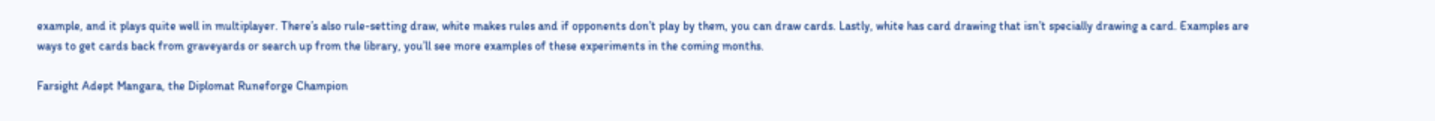example, and it plays quite well in multiplayer. There’s also rule-setting draw, white makes rules and if opponents don’t play by them, you can draw cards. Lastly, white has card drawing that isn’t specially drawing a card. Examples are ways to get cards back from graveyards or search up from the library, you’ll see more examples of these experiments in the coming months.

Farsight Adept Mangara, the Diplomat Runeforge Champion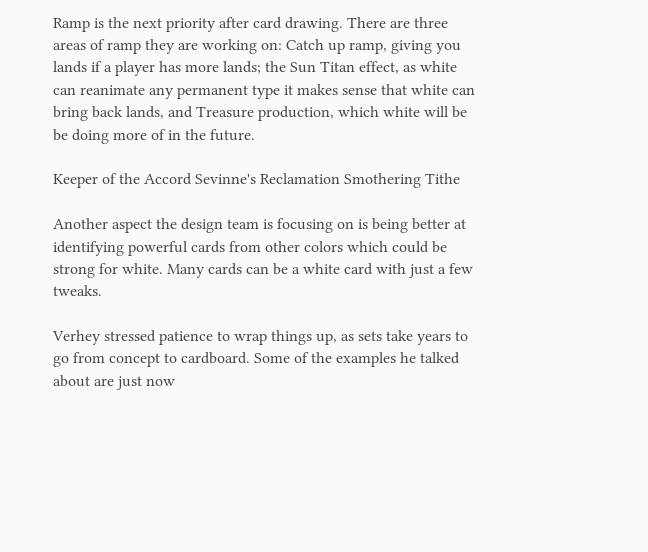Ramp is the next priority after card drawing. There are three areas of ramp they are working on: Catch up ramp, giving you lands if a player has more lands; the Sun Titan effect, as white can reanimate any permanent type it makes sense that white can bring back lands, and Treasure production, which white will be be doing more of in the future.

Keeper of the Accord Sevinne's Reclamation Smothering Tithe

Another aspect the design team is focusing on is being better at identifying powerful cards from other colors which could be strong for white. Many cards can be a white card with just a few tweaks.

Verhey stressed patience to wrap things up, as sets take years to go from concept to cardboard. Some of the examples he talked about are just now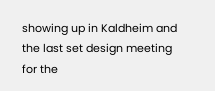showing up in Kaldheim and the last set design meeting for the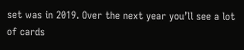set was in 2019. Over the next year you’ll see a lot of cards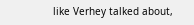like Verhey talked about,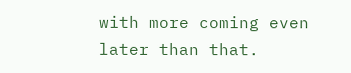with more coming even later than that.